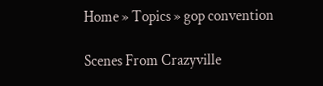Home » Topics » gop convention

Scenes From Crazyville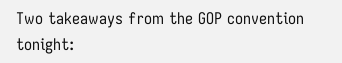Two takeaways from the GOP convention tonight: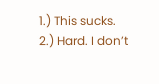1.) This sucks. 2.) Hard. I don’t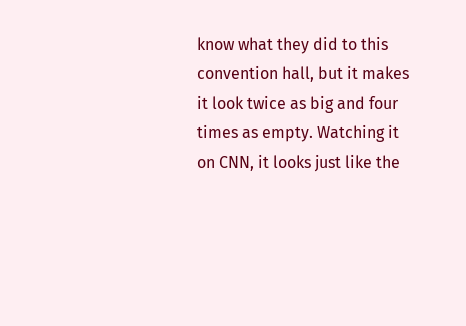know what they did to this convention hall, but it makes it look twice as big and four times as empty. Watching it on CNN, it looks just like the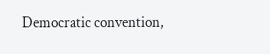Democratic convention,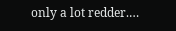only a lot redder.…